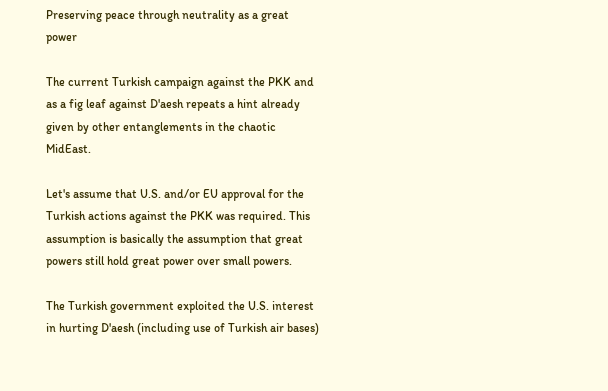Preserving peace through neutrality as a great power

The current Turkish campaign against the PKK and as a fig leaf against D'aesh repeats a hint already given by other entanglements in the chaotic MidEast.

Let's assume that U.S. and/or EU approval for the Turkish actions against the PKK was required. This assumption is basically the assumption that great powers still hold great power over small powers.

The Turkish government exploited the U.S. interest in hurting D'aesh (including use of Turkish air bases)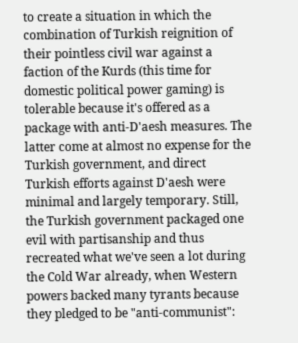to create a situation in which the combination of Turkish reignition of their pointless civil war against a faction of the Kurds (this time for domestic political power gaming) is tolerable because it's offered as a package with anti-D'aesh measures. The latter come at almost no expense for the Turkish government, and direct Turkish efforts against D'aesh were minimal and largely temporary. Still, the Turkish government packaged one evil with partisanship and thus recreated what we've seen a lot during the Cold War already, when Western powers backed many tyrants because they pledged to be "anti-communist":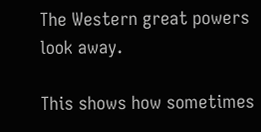The Western great powers look away.

This shows how sometimes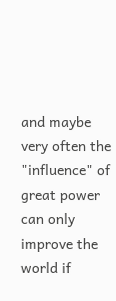and maybe very often the "influence" of great power can only improve the world if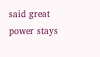said great power stays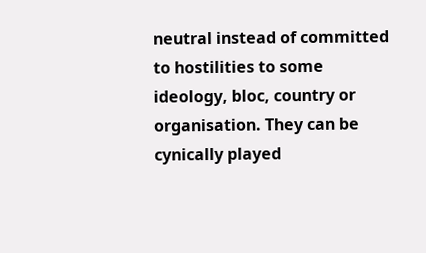neutral instead of committed to hostilities to some ideology, bloc, country or organisation. They can be cynically played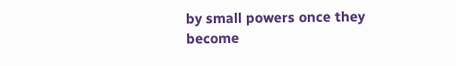by small powers once they become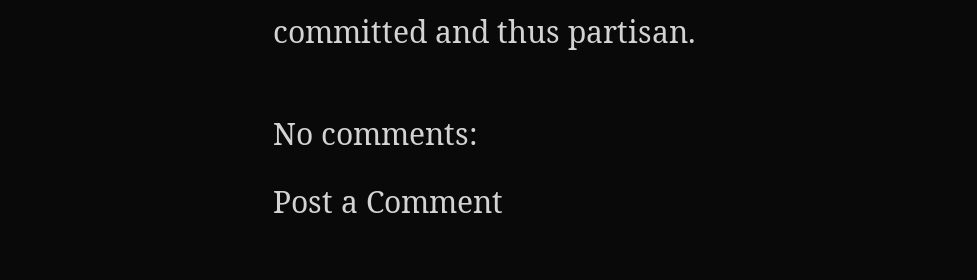committed and thus partisan.


No comments:

Post a Comment